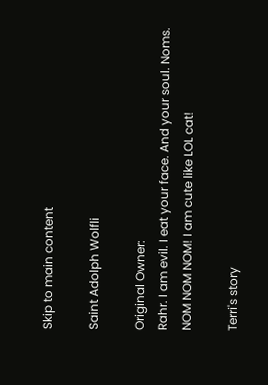Skip to main content

Saint Adolph Wolfli

Original Owner:
Rahr. I am evil. I eat your face. And your soul. Noms.
NOM NOM NOM! I am cute like LOL cat!

Terri's story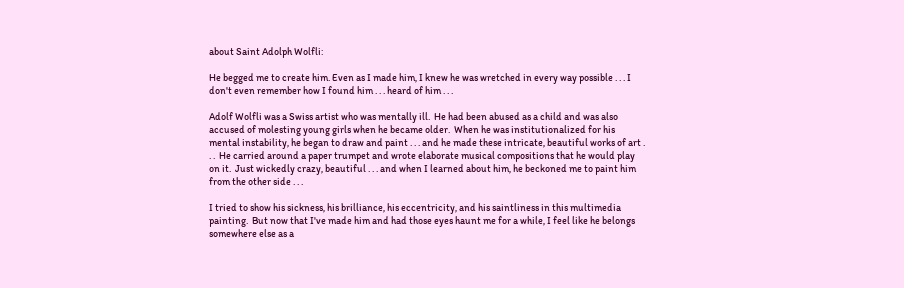about Saint Adolph Wolfli:

He begged me to create him. Even as I made him, I knew he was wretched in every way possible . . . I don't even remember how I found him . . . heard of him . . .

Adolf Wolfli was a Swiss artist who was mentally ill.  He had been abused as a child and was also accused of molesting young girls when he became older.  When he was institutionalized for his mental instability, he began to draw and paint . . . and he made these intricate, beautiful works of art . . .  He carried around a paper trumpet and wrote elaborate musical compositions that he would play on it.  Just wickedly crazy, beautiful . . . and when I learned about him, he beckoned me to paint him from the other side . . .

I tried to show his sickness, his brilliance, his eccentricity, and his saintliness in this multimedia painting.  But now that I've made him and had those eyes haunt me for a while, I feel like he belongs somewhere else as a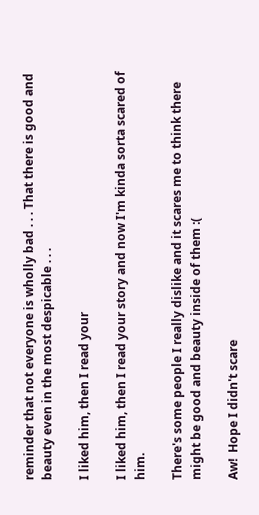reminder that not everyone is wholly bad . . . That there is good and beauty even in the most despicable . . .

I liked him, then I read your

I liked him, then I read your story and now I'm kinda sorta scared of him.

There's some people I really dislike and it scares me to think there might be good and beauty inside of them :(

Aw!  Hope I didn't scare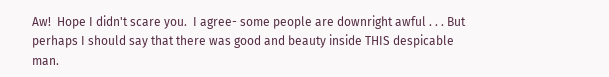Aw!  Hope I didn't scare you.  I agree- some people are downright awful . . . But perhaps I should say that there was good and beauty inside THIS despicable man.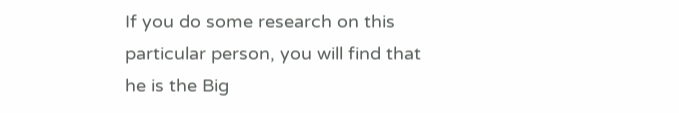If you do some research on this particular person, you will find that he is the Big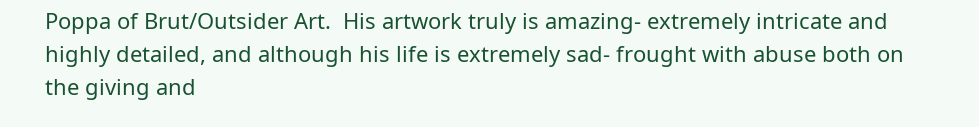Poppa of Brut/Outsider Art.  His artwork truly is amazing- extremely intricate and highly detailed, and although his life is extremely sad- frought with abuse both on the giving and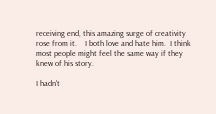receiving end, this amazing surge of creativity rose from it.    I both love and hate him.  I think most people might feel the same way if they knew of his story.

I hadn't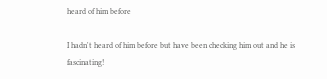heard of him before

I hadn't heard of him before but have been checking him out and he is fascinating!